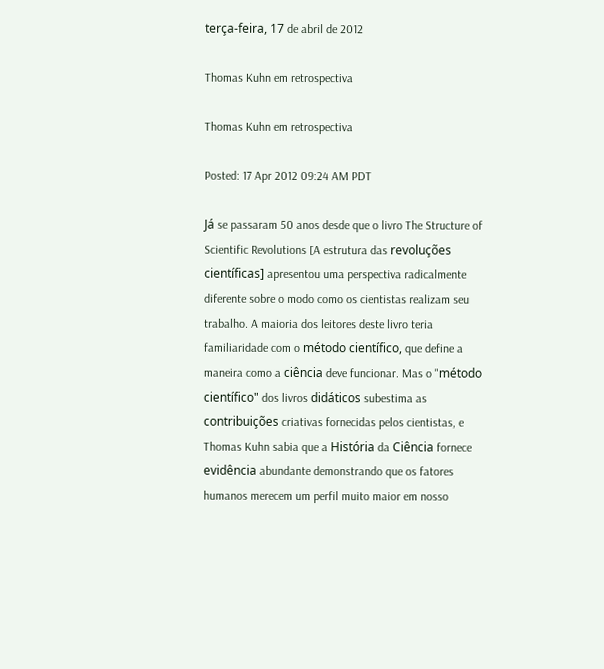terça-feira, 17 de abril de 2012

Thomas Kuhn em retrospectiva

Thomas Kuhn em retrospectiva

Posted: 17 Apr 2012 09:24 AM PDT

Já se passaram 50 anos desde que o livro The Structure of Scientific Revolutions [A estrutura das revoluções científicas] apresentou uma perspectiva radicalmente diferente sobre o modo como os cientistas realizam seu trabalho. A maioria dos leitores deste livro teria familiaridade com o método científico, que define a maneira como a ciência deve funcionar. Mas o "método científico" dos livros didáticos subestima as contribuições criativas fornecidas pelos cientistas, e Thomas Kuhn sabia que a História da Ciência fornece evidência abundante demonstrando que os fatores humanos merecem um perfil muito maior em nosso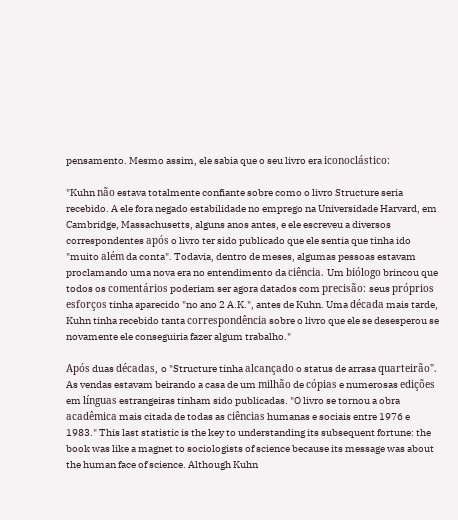pensamento. Mesmo assim, ele sabia que o seu livro era iconoclástico:

"Kuhn não estava totalmente confiante sobre como o livro Structure seria recebido. A ele fora negado estabilidade no emprego na Universidade Harvard, em Cambridge, Massachusetts, alguns anos antes, e ele escreveu a diversos correspondentes após o livro ter sido publicado que ele sentia que tinha ido "muito além da conta". Todavia, dentro de meses, algumas pessoas estavam proclamando uma nova era no entendimento da ciência. Um biólogo brincou que todos os comentários poderiam ser agora datados com precisão: seus próprios esforços tinha aparecido "no ano 2 A.K.", antes de Kuhn. Uma década mais tarde, Kuhn tinha recebido tanta correspondência sobre o livro que ele se desesperou se novamente ele conseguiria fazer algum trabalho."

Após duas décadas, o "Structure tinha alcançado o status de arrasa quarteirão". As vendas estavam beirando a casa de um milhão de cópias e numerosas edições em línguas estrangeiras tinham sido publicadas. "O livro se tornou a obra acadêmica mais citada de todas as ciências humanas e sociais entre 1976 e 1983." This last statistic is the key to understanding its subsequent fortune: the book was like a magnet to sociologists of science because its message was about the human face of science. Although Kuhn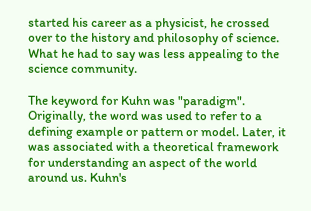started his career as a physicist, he crossed over to the history and philosophy of science. What he had to say was less appealing to the science community.

The keyword for Kuhn was "paradigm". Originally, the word was used to refer to a defining example or pattern or model. Later, it was associated with a theoretical framework for understanding an aspect of the world around us. Kuhn's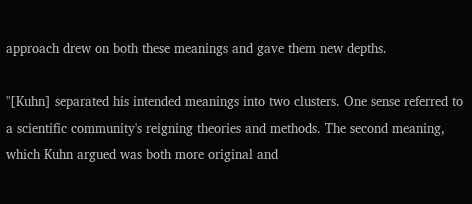approach drew on both these meanings and gave them new depths.

"[Kuhn] separated his intended meanings into two clusters. One sense referred to a scientific community's reigning theories and methods. The second meaning, which Kuhn argued was both more original and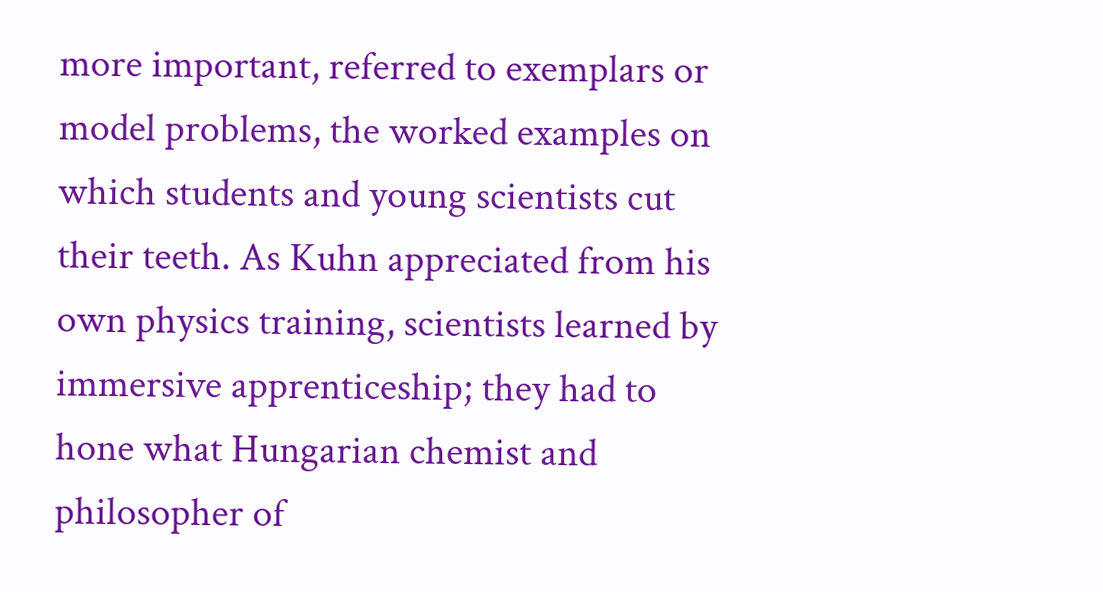more important, referred to exemplars or model problems, the worked examples on which students and young scientists cut their teeth. As Kuhn appreciated from his own physics training, scientists learned by immersive apprenticeship; they had to hone what Hungarian chemist and philosopher of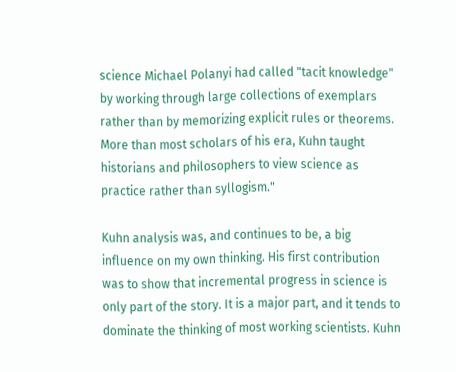science Michael Polanyi had called "tacit knowledge" by working through large collections of exemplars rather than by memorizing explicit rules or theorems. More than most scholars of his era, Kuhn taught historians and philosophers to view science as practice rather than syllogism."

Kuhn analysis was, and continues to be, a big influence on my own thinking. His first contribution was to show that incremental progress in science is only part of the story. It is a major part, and it tends to dominate the thinking of most working scientists. Kuhn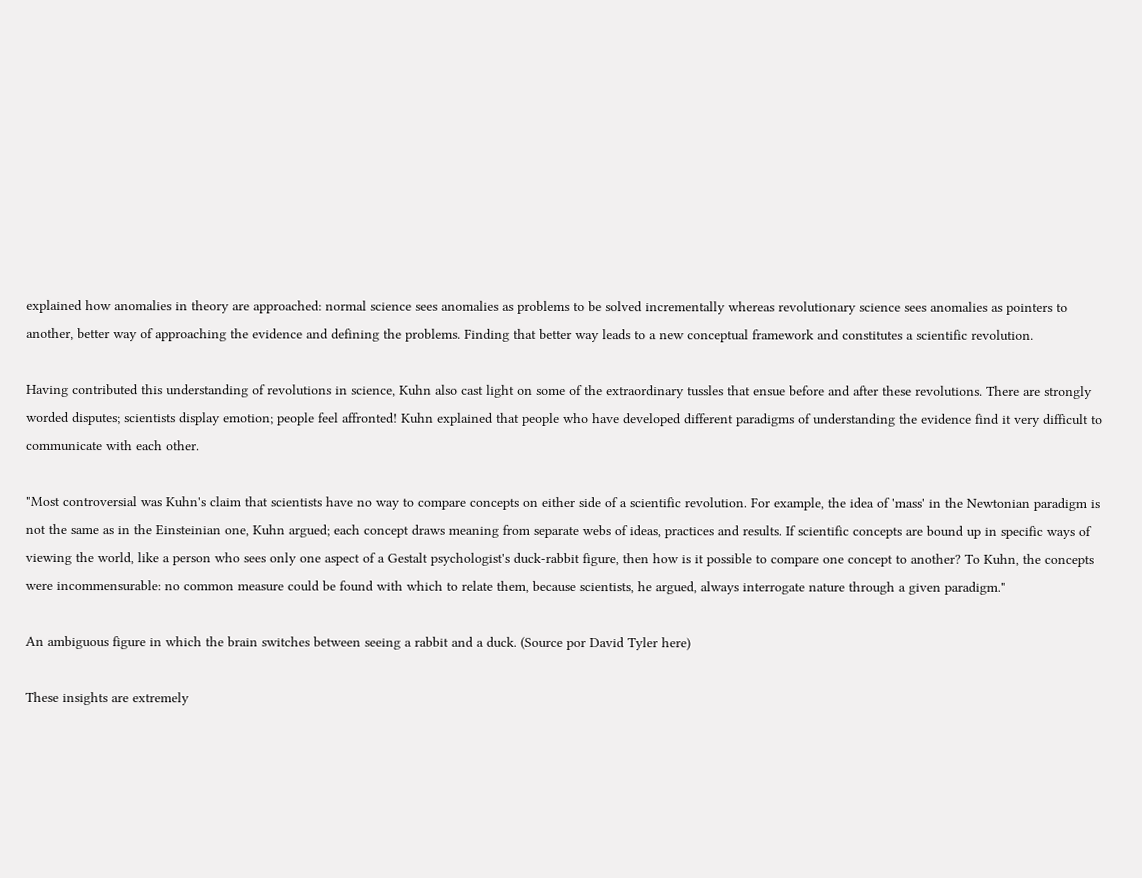explained how anomalies in theory are approached: normal science sees anomalies as problems to be solved incrementally whereas revolutionary science sees anomalies as pointers to another, better way of approaching the evidence and defining the problems. Finding that better way leads to a new conceptual framework and constitutes a scientific revolution.

Having contributed this understanding of revolutions in science, Kuhn also cast light on some of the extraordinary tussles that ensue before and after these revolutions. There are strongly worded disputes; scientists display emotion; people feel affronted! Kuhn explained that people who have developed different paradigms of understanding the evidence find it very difficult to communicate with each other.

"Most controversial was Kuhn's claim that scientists have no way to compare concepts on either side of a scientific revolution. For example, the idea of 'mass' in the Newtonian paradigm is not the same as in the Einsteinian one, Kuhn argued; each concept draws meaning from separate webs of ideas, practices and results. If scientific concepts are bound up in specific ways of viewing the world, like a person who sees only one aspect of a Gestalt psychologist's duck-rabbit figure, then how is it possible to compare one concept to another? To Kuhn, the concepts were incommensurable: no common measure could be found with which to relate them, because scientists, he argued, always interrogate nature through a given paradigm."

An ambiguous figure in which the brain switches between seeing a rabbit and a duck. (Source por David Tyler here)

These insights are extremely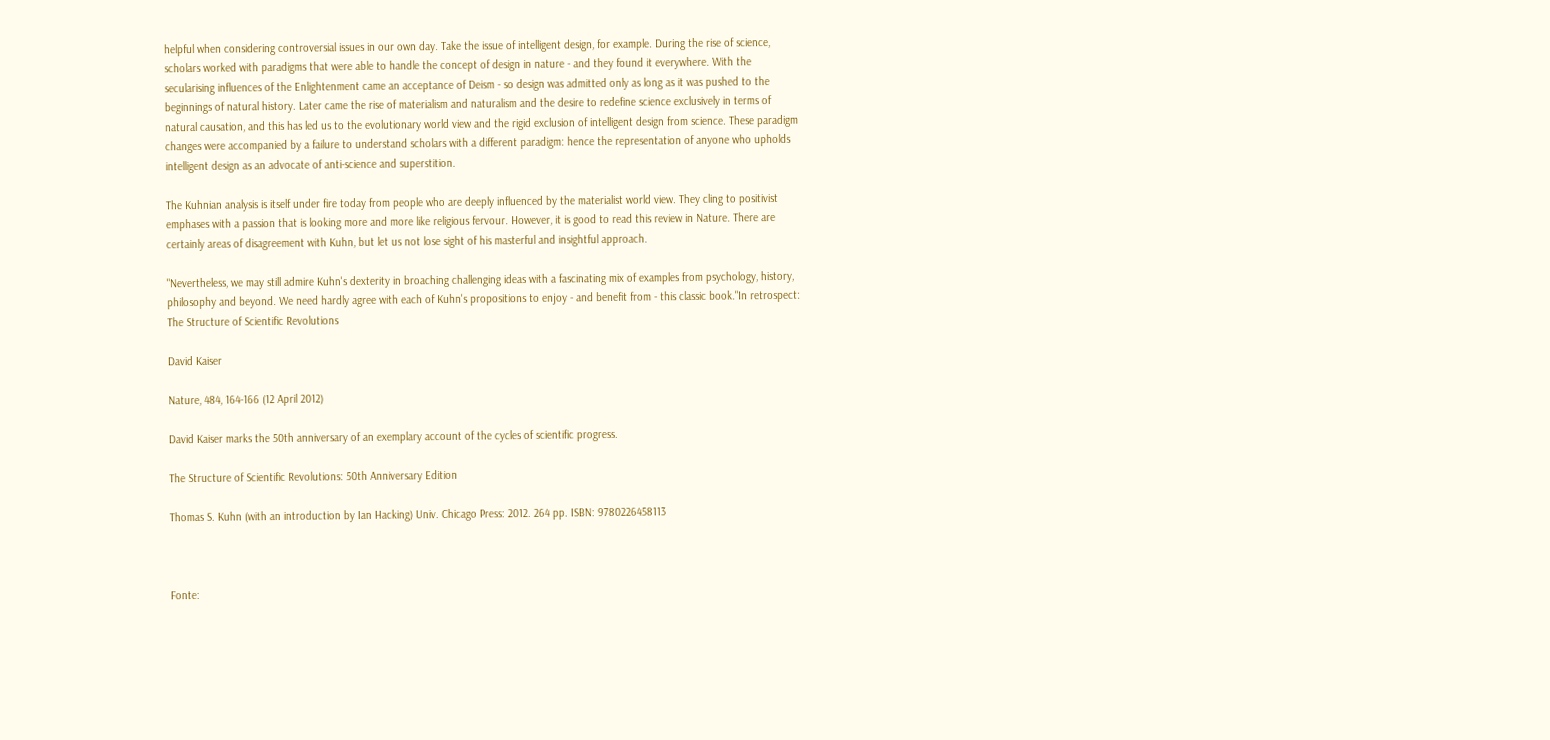helpful when considering controversial issues in our own day. Take the issue of intelligent design, for example. During the rise of science, scholars worked with paradigms that were able to handle the concept of design in nature - and they found it everywhere. With the secularising influences of the Enlightenment came an acceptance of Deism - so design was admitted only as long as it was pushed to the beginnings of natural history. Later came the rise of materialism and naturalism and the desire to redefine science exclusively in terms of natural causation, and this has led us to the evolutionary world view and the rigid exclusion of intelligent design from science. These paradigm changes were accompanied by a failure to understand scholars with a different paradigm: hence the representation of anyone who upholds intelligent design as an advocate of anti-science and superstition.

The Kuhnian analysis is itself under fire today from people who are deeply influenced by the materialist world view. They cling to positivist emphases with a passion that is looking more and more like religious fervour. However, it is good to read this review in Nature. There are certainly areas of disagreement with Kuhn, but let us not lose sight of his masterful and insightful approach.

"Nevertheless, we may still admire Kuhn's dexterity in broaching challenging ideas with a fascinating mix of examples from psychology, history, philosophy and beyond. We need hardly agree with each of Kuhn's propositions to enjoy - and benefit from - this classic book."In retrospect: The Structure of Scientific Revolutions

David Kaiser

Nature, 484, 164-166 (12 April 2012)

David Kaiser marks the 50th anniversary of an exemplary account of the cycles of scientific progress.

The Structure of Scientific Revolutions: 50th Anniversary Edition

Thomas S. Kuhn (with an introduction by Ian Hacking) Univ. Chicago Press: 2012. 264 pp. ISBN: 9780226458113



Fonte: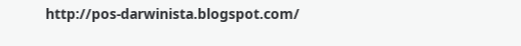http://pos-darwinista.blogspot.com/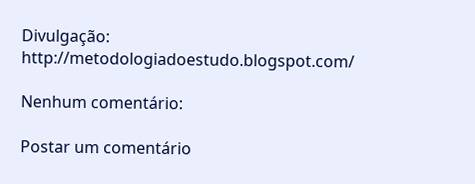Divulgação: http://metodologiadoestudo.blogspot.com/

Nenhum comentário:

Postar um comentário